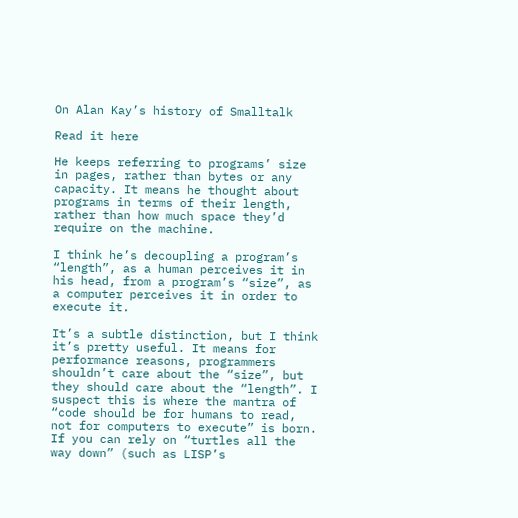On Alan Kay’s history of Smalltalk

Read it here

He keeps referring to programs’ size in pages, rather than bytes or any capacity. It means he thought about programs in terms of their length, rather than how much space they’d require on the machine.

I think he’s decoupling a program’s “length”, as a human perceives it in his head, from a program’s “size”, as a computer perceives it in order to execute it.

It’s a subtle distinction, but I think it’s pretty useful. It means for performance reasons, programmers shouldn’t care about the “size”, but they should care about the “length”. I suspect this is where the mantra of “code should be for humans to read, not for computers to execute” is born. If you can rely on “turtles all the way down” (such as LISP’s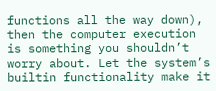functions all the way down), then the computer execution is something you shouldn’t worry about. Let the system’s builtin functionality make it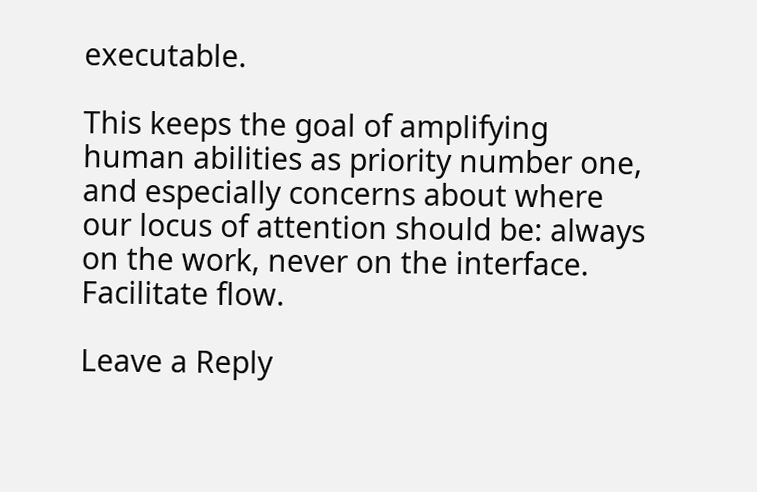executable.

This keeps the goal of amplifying human abilities as priority number one, and especially concerns about where our locus of attention should be: always on the work, never on the interface. Facilitate flow.

Leave a Reply